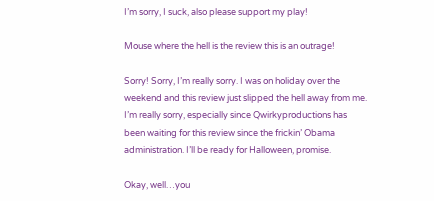I’m sorry, I suck, also please support my play!

Mouse where the hell is the review this is an outrage!

Sorry! Sorry, I’m really sorry. I was on holiday over the weekend and this review just slipped the hell away from me. I’m really sorry, especially since Qwirkyproductions has been waiting for this review since the frickin’ Obama administration. I’ll be ready for Halloween, promise.

Okay, well…you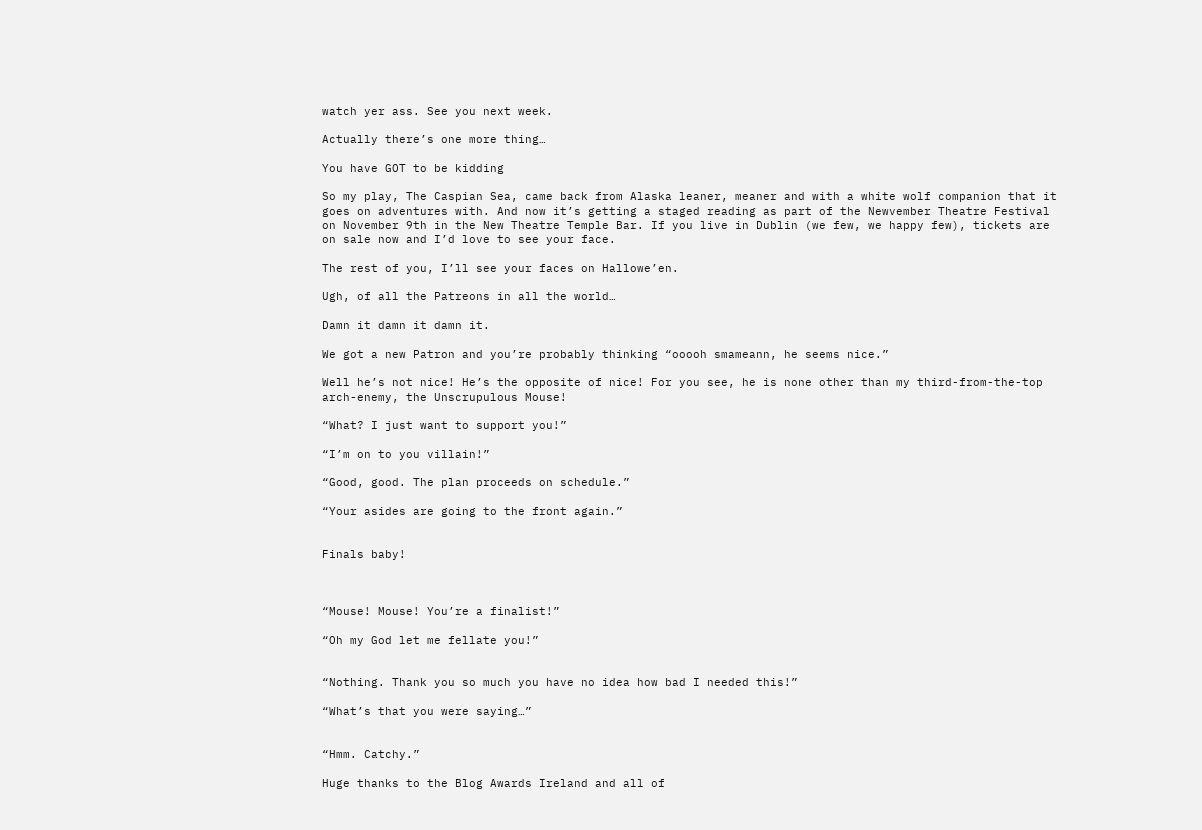watch yer ass. See you next week.

Actually there’s one more thing…

You have GOT to be kidding

So my play, The Caspian Sea, came back from Alaska leaner, meaner and with a white wolf companion that it goes on adventures with. And now it’s getting a staged reading as part of the Newvember Theatre Festival on November 9th in the New Theatre Temple Bar. If you live in Dublin (we few, we happy few), tickets are on sale now and I’d love to see your face.

The rest of you, I’ll see your faces on Hallowe’en.

Ugh, of all the Patreons in all the world…

Damn it damn it damn it.

We got a new Patron and you’re probably thinking “ooooh smameann, he seems nice.”

Well he’s not nice! He’s the opposite of nice! For you see, he is none other than my third-from-the-top arch-enemy, the Unscrupulous Mouse!

“What? I just want to support you!”

“I’m on to you villain!”

“Good, good. The plan proceeds on schedule.”

“Your asides are going to the front again.”


Finals baby!



“Mouse! Mouse! You’re a finalist!”

“Oh my God let me fellate you!”


“Nothing. Thank you so much you have no idea how bad I needed this!”

“What’s that you were saying…”


“Hmm. Catchy.”

Huge thanks to the Blog Awards Ireland and all of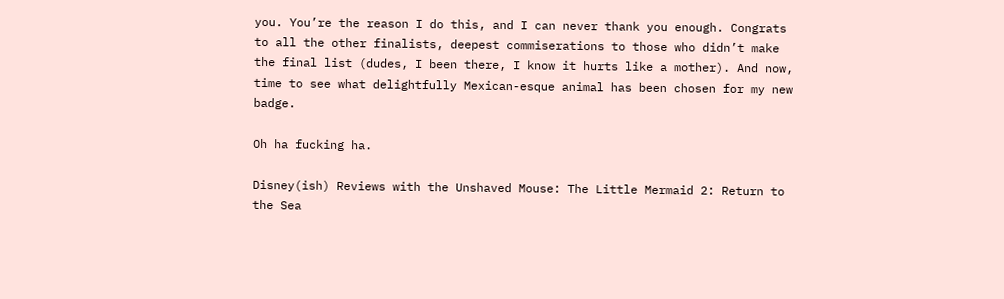you. You’re the reason I do this, and I can never thank you enough. Congrats to all the other finalists, deepest commiserations to those who didn’t make the final list (dudes, I been there, I know it hurts like a mother). And now, time to see what delightfully Mexican-esque animal has been chosen for my new badge.

Oh ha fucking ha.

Disney(ish) Reviews with the Unshaved Mouse: The Little Mermaid 2: Return to the Sea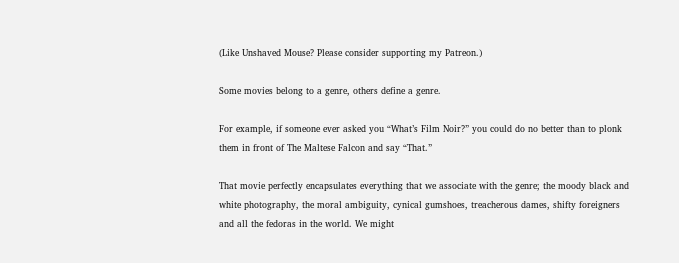(Like Unshaved Mouse? Please consider supporting my Patreon.)

Some movies belong to a genre, others define a genre.

For example, if someone ever asked you “What’s Film Noir?” you could do no better than to plonk them in front of The Maltese Falcon and say “That.”

That movie perfectly encapsulates everything that we associate with the genre; the moody black and white photography, the moral ambiguity, cynical gumshoes, treacherous dames, shifty foreigners and all the fedoras in the world. We might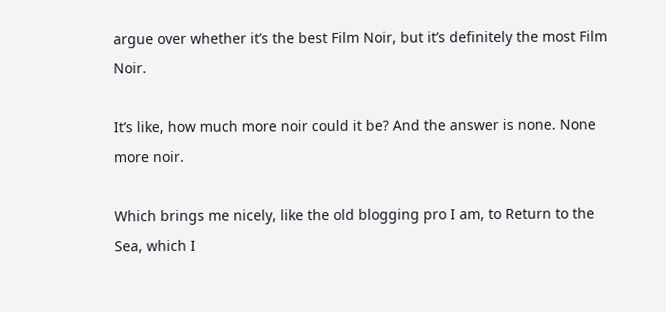argue over whether it’s the best Film Noir, but it’s definitely the most Film Noir.

It’s like, how much more noir could it be? And the answer is none. None more noir.

Which brings me nicely, like the old blogging pro I am, to Return to the Sea, which I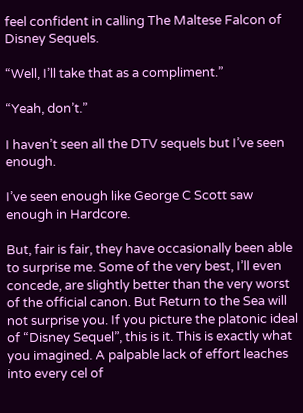feel confident in calling The Maltese Falcon of Disney Sequels.

“Well, I’ll take that as a compliment.”

“Yeah, don’t.”

I haven’t seen all the DTV sequels but I’ve seen enough.

I’ve seen enough like George C Scott saw enough in Hardcore.

But, fair is fair, they have occasionally been able to surprise me. Some of the very best, I’ll even concede, are slightly better than the very worst of the official canon. But Return to the Sea will not surprise you. If you picture the platonic ideal of “Disney Sequel”, this is it. This is exactly what you imagined. A palpable lack of effort leaches into every cel of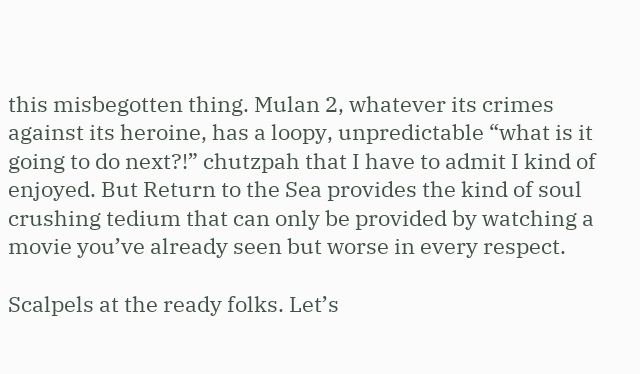this misbegotten thing. Mulan 2, whatever its crimes against its heroine, has a loopy, unpredictable “what is it going to do next?!” chutzpah that I have to admit I kind of enjoyed. But Return to the Sea provides the kind of soul crushing tedium that can only be provided by watching a movie you’ve already seen but worse in every respect.

Scalpels at the ready folks. Let’s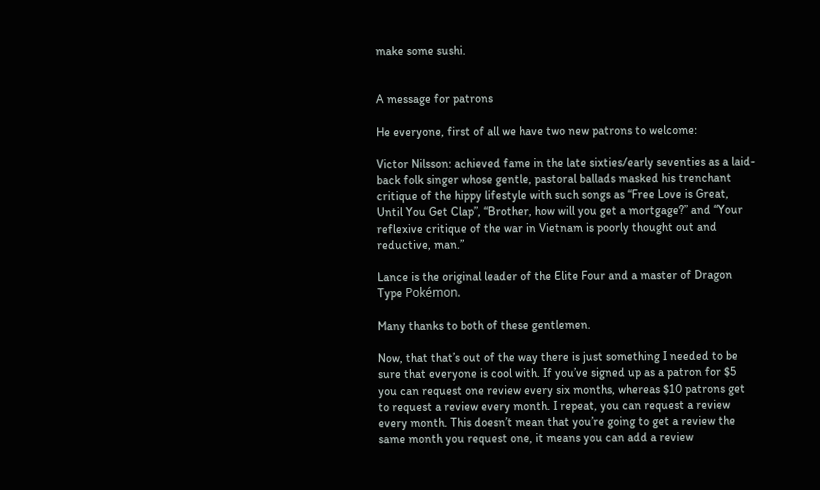make some sushi.


A message for patrons

He everyone, first of all we have two new patrons to welcome:

Victor Nilsson: achieved fame in the late sixties/early seventies as a laid-back folk singer whose gentle, pastoral ballads masked his trenchant critique of the hippy lifestyle with such songs as “Free Love is Great, Until You Get Clap”, “Brother, how will you get a mortgage?” and “Your reflexive critique of the war in Vietnam is poorly thought out and reductive, man.”

Lance is the original leader of the Elite Four and a master of Dragon Type Pokémon.

Many thanks to both of these gentlemen.

Now, that that’s out of the way there is just something I needed to be sure that everyone is cool with. If you’ve signed up as a patron for $5 you can request one review every six months, whereas $10 patrons get to request a review every month. I repeat, you can request a review every month. This doesn’t mean that you’re going to get a review the same month you request one, it means you can add a review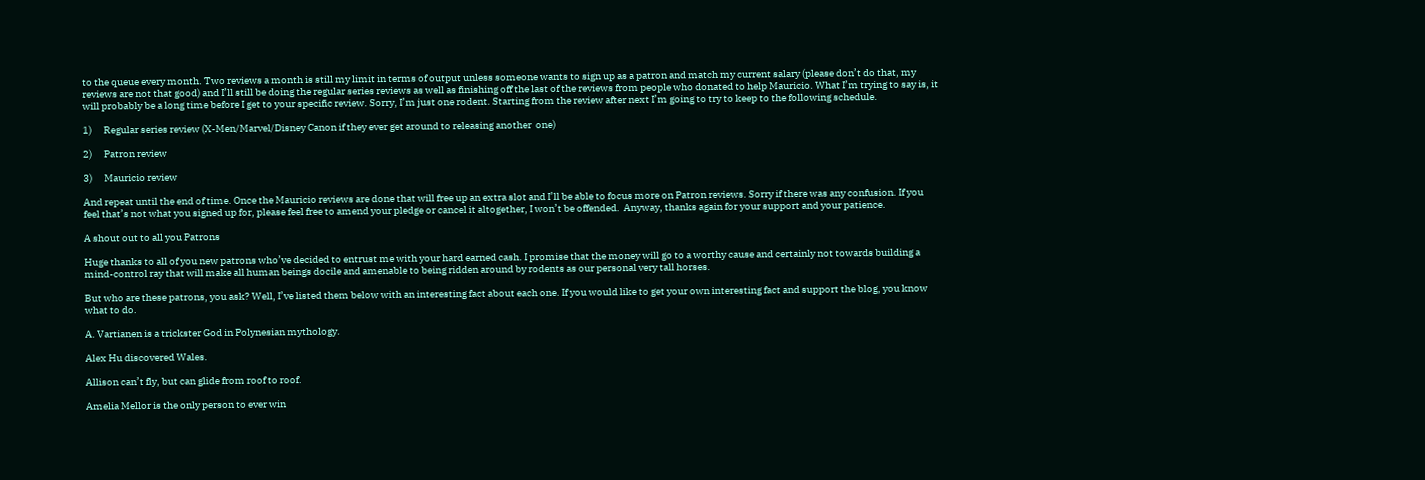to the queue every month. Two reviews a month is still my limit in terms of output unless someone wants to sign up as a patron and match my current salary (please don’t do that, my reviews are not that good) and I’ll still be doing the regular series reviews as well as finishing off the last of the reviews from people who donated to help Mauricio. What I’m trying to say is, it will probably be a long time before I get to your specific review. Sorry, I’m just one rodent. Starting from the review after next I’m going to try to keep to the following schedule.

1)      Regular series review (X-Men/Marvel/Disney Canon if they ever get around to releasing another  one)

2)      Patron review

3)      Mauricio review

And repeat until the end of time. Once the Mauricio reviews are done that will free up an extra slot and I’ll be able to focus more on Patron reviews. Sorry if there was any confusion. If you feel that’s not what you signed up for, please feel free to amend your pledge or cancel it altogether, I won’t be offended.  Anyway, thanks again for your support and your patience.

A shout out to all you Patrons

Huge thanks to all of you new patrons who’ve decided to entrust me with your hard earned cash. I promise that the money will go to a worthy cause and certainly not towards building a mind-control ray that will make all human beings docile and amenable to being ridden around by rodents as our personal very tall horses.

But who are these patrons, you ask? Well, I’ve listed them below with an interesting fact about each one. If you would like to get your own interesting fact and support the blog, you know what to do.

A. Vartianen is a trickster God in Polynesian mythology.

Alex Hu discovered Wales.

Allison can’t fly, but can glide from roof to roof.

Amelia Mellor is the only person to ever win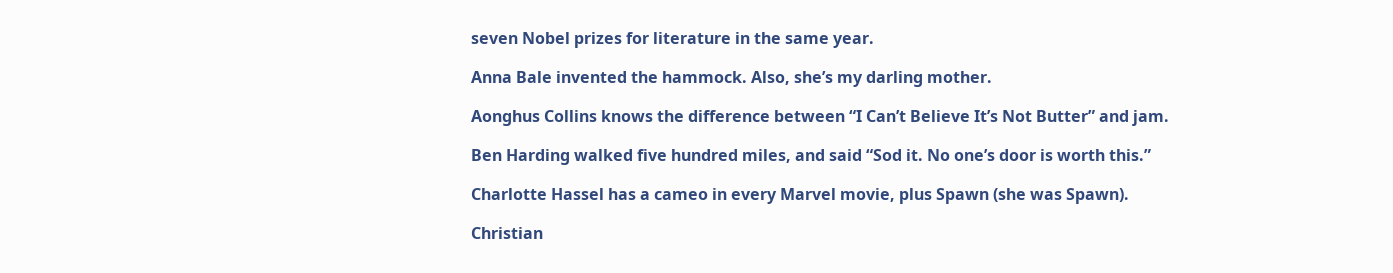seven Nobel prizes for literature in the same year.

Anna Bale invented the hammock. Also, she’s my darling mother.

Aonghus Collins knows the difference between “I Can’t Believe It’s Not Butter” and jam.

Ben Harding walked five hundred miles, and said “Sod it. No one’s door is worth this.”

Charlotte Hassel has a cameo in every Marvel movie, plus Spawn (she was Spawn).

Christian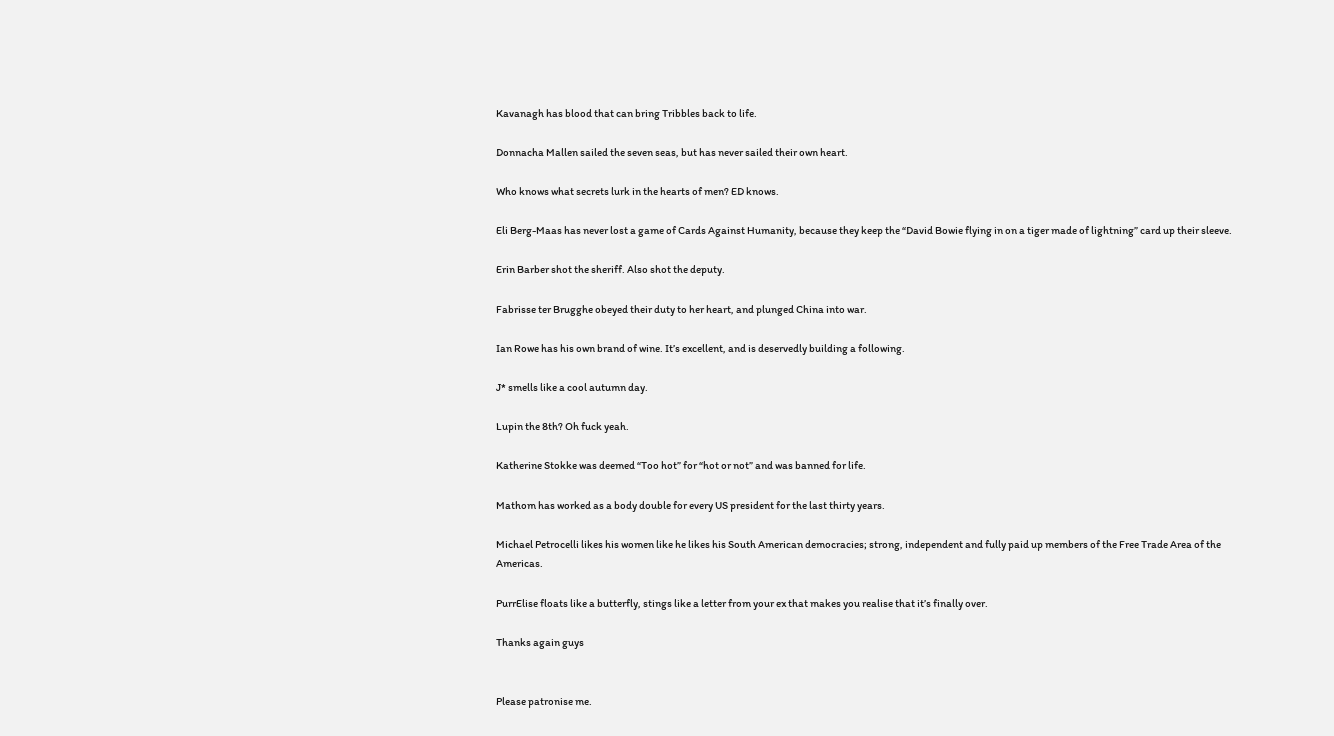Kavanagh has blood that can bring Tribbles back to life.

Donnacha Mallen sailed the seven seas, but has never sailed their own heart.

Who knows what secrets lurk in the hearts of men? ED knows.

Eli Berg-Maas has never lost a game of Cards Against Humanity, because they keep the “David Bowie flying in on a tiger made of lightning” card up their sleeve.

Erin Barber shot the sheriff. Also shot the deputy.

Fabrisse ter Brugghe obeyed their duty to her heart, and plunged China into war.

Ian Rowe has his own brand of wine. It’s excellent, and is deservedly building a following.

J* smells like a cool autumn day.

Lupin the 8th? Oh fuck yeah.

Katherine Stokke was deemed “Too hot” for “hot or not” and was banned for life.

Mathom has worked as a body double for every US president for the last thirty years.

Michael Petrocelli likes his women like he likes his South American democracies; strong, independent and fully paid up members of the Free Trade Area of the Americas.

PurrElise floats like a butterfly, stings like a letter from your ex that makes you realise that it’s finally over.

Thanks again guys


Please patronise me.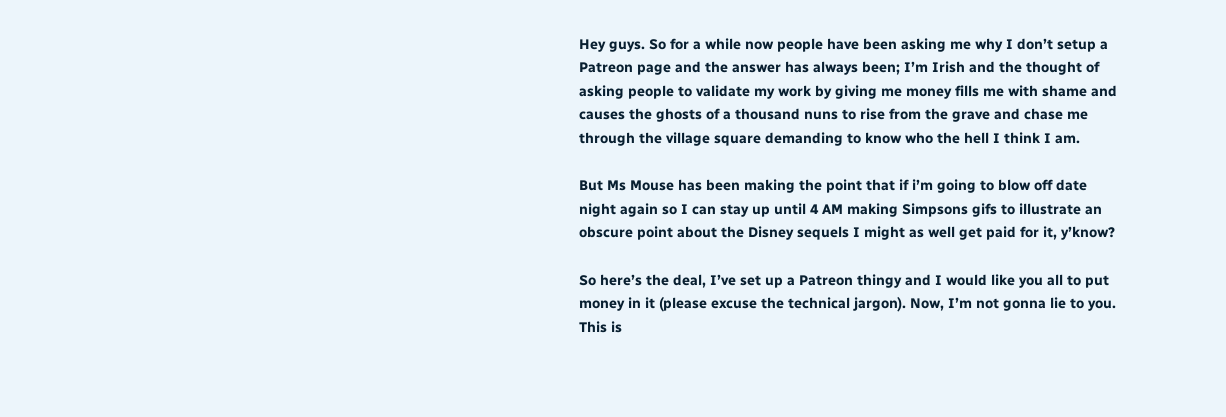Hey guys. So for a while now people have been asking me why I don’t setup a Patreon page and the answer has always been; I’m Irish and the thought of asking people to validate my work by giving me money fills me with shame and causes the ghosts of a thousand nuns to rise from the grave and chase me through the village square demanding to know who the hell I think I am.

But Ms Mouse has been making the point that if i’m going to blow off date night again so I can stay up until 4 AM making Simpsons gifs to illustrate an obscure point about the Disney sequels I might as well get paid for it, y’know?

So here’s the deal, I’ve set up a Patreon thingy and I would like you all to put money in it (please excuse the technical jargon). Now, I’m not gonna lie to you. This is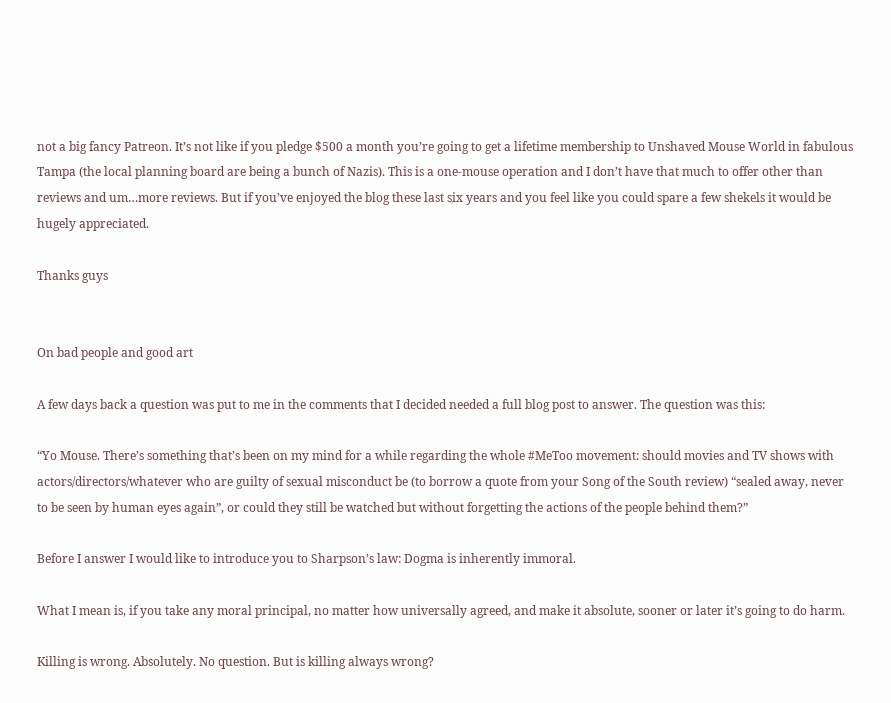not a big fancy Patreon. It’s not like if you pledge $500 a month you’re going to get a lifetime membership to Unshaved Mouse World in fabulous Tampa (the local planning board are being a bunch of Nazis). This is a one-mouse operation and I don’t have that much to offer other than reviews and um…more reviews. But if you’ve enjoyed the blog these last six years and you feel like you could spare a few shekels it would be hugely appreciated.

Thanks guys


On bad people and good art

A few days back a question was put to me in the comments that I decided needed a full blog post to answer. The question was this:

“Yo Mouse. There’s something that’s been on my mind for a while regarding the whole #MeToo movement: should movies and TV shows with actors/directors/whatever who are guilty of sexual misconduct be (to borrow a quote from your Song of the South review) “sealed away, never to be seen by human eyes again”, or could they still be watched but without forgetting the actions of the people behind them?”

Before I answer I would like to introduce you to Sharpson’s law: Dogma is inherently immoral.

What I mean is, if you take any moral principal, no matter how universally agreed, and make it absolute, sooner or later it’s going to do harm.

Killing is wrong. Absolutely. No question. But is killing always wrong?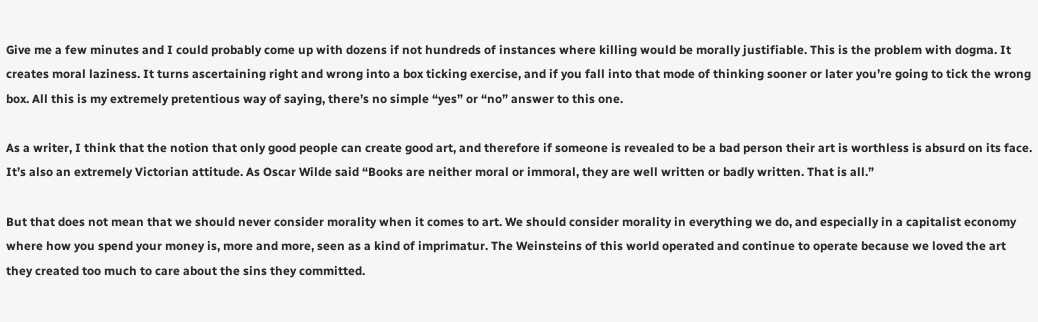Give me a few minutes and I could probably come up with dozens if not hundreds of instances where killing would be morally justifiable. This is the problem with dogma. It creates moral laziness. It turns ascertaining right and wrong into a box ticking exercise, and if you fall into that mode of thinking sooner or later you’re going to tick the wrong box. All this is my extremely pretentious way of saying, there’s no simple “yes” or “no” answer to this one.

As a writer, I think that the notion that only good people can create good art, and therefore if someone is revealed to be a bad person their art is worthless is absurd on its face. It’s also an extremely Victorian attitude. As Oscar Wilde said “Books are neither moral or immoral, they are well written or badly written. That is all.”

But that does not mean that we should never consider morality when it comes to art. We should consider morality in everything we do, and especially in a capitalist economy where how you spend your money is, more and more, seen as a kind of imprimatur. The Weinsteins of this world operated and continue to operate because we loved the art they created too much to care about the sins they committed.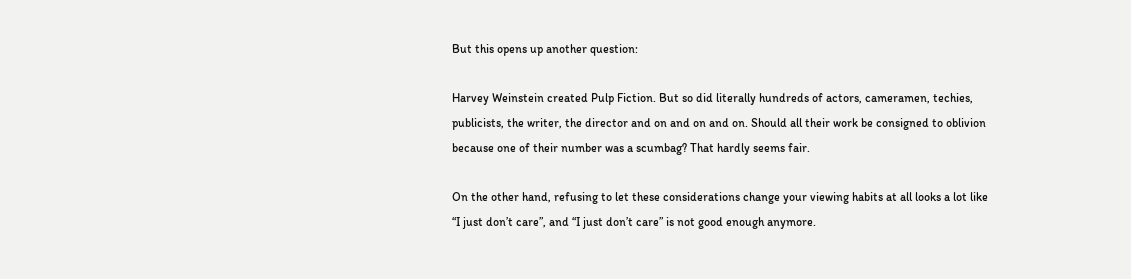But this opens up another question:

Harvey Weinstein created Pulp Fiction. But so did literally hundreds of actors, cameramen, techies, publicists, the writer, the director and on and on and on. Should all their work be consigned to oblivion because one of their number was a scumbag? That hardly seems fair.

On the other hand, refusing to let these considerations change your viewing habits at all looks a lot like “I just don’t care”, and “I just don’t care” is not good enough anymore.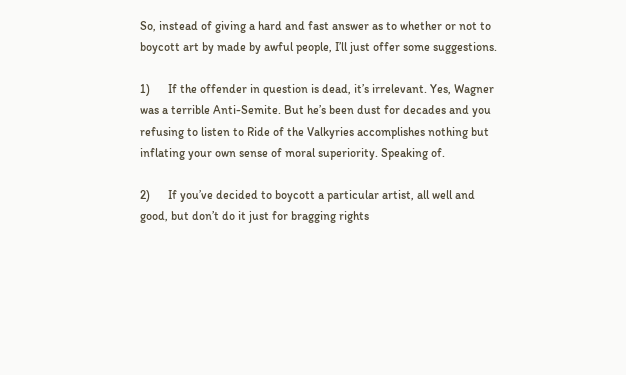So, instead of giving a hard and fast answer as to whether or not to boycott art by made by awful people, I’ll just offer some suggestions.

1)      If the offender in question is dead, it’s irrelevant. Yes, Wagner was a terrible Anti-Semite. But he’s been dust for decades and you refusing to listen to Ride of the Valkyries accomplishes nothing but inflating your own sense of moral superiority. Speaking of.

2)      If you’ve decided to boycott a particular artist, all well and good, but don’t do it just for bragging rights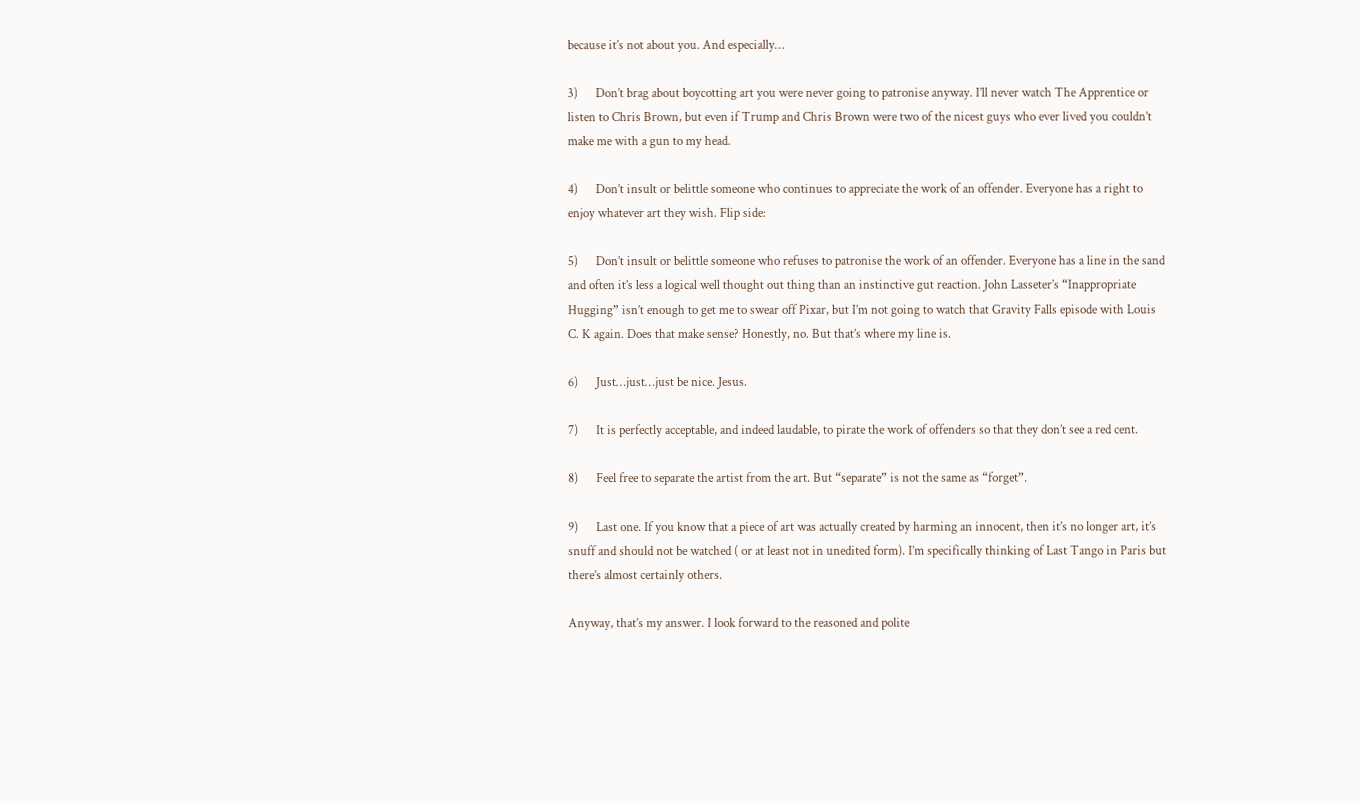because it’s not about you. And especially…

3)      Don’t brag about boycotting art you were never going to patronise anyway. I’ll never watch The Apprentice or listen to Chris Brown, but even if Trump and Chris Brown were two of the nicest guys who ever lived you couldn’t make me with a gun to my head.

4)      Don’t insult or belittle someone who continues to appreciate the work of an offender. Everyone has a right to enjoy whatever art they wish. Flip side:

5)      Don’t insult or belittle someone who refuses to patronise the work of an offender. Everyone has a line in the sand and often it’s less a logical well thought out thing than an instinctive gut reaction. John Lasseter’s “Inappropriate Hugging” isn’t enough to get me to swear off Pixar, but I’m not going to watch that Gravity Falls episode with Louis C. K again. Does that make sense? Honestly, no. But that’s where my line is.

6)      Just…just…just be nice. Jesus.

7)      It is perfectly acceptable, and indeed laudable, to pirate the work of offenders so that they don’t see a red cent.

8)      Feel free to separate the artist from the art. But “separate” is not the same as “forget”.

9)      Last one. If you know that a piece of art was actually created by harming an innocent, then it’s no longer art, it’s snuff and should not be watched ( or at least not in unedited form). I’m specifically thinking of Last Tango in Paris but there’s almost certainly others.

Anyway, that’s my answer. I look forward to the reasoned and polite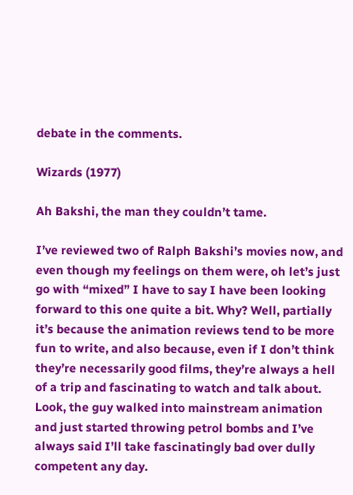debate in the comments.

Wizards (1977)

Ah Bakshi, the man they couldn’t tame.

I’ve reviewed two of Ralph Bakshi’s movies now, and even though my feelings on them were, oh let’s just go with “mixed” I have to say I have been looking forward to this one quite a bit. Why? Well, partially it’s because the animation reviews tend to be more fun to write, and also because, even if I don’t think they’re necessarily good films, they’re always a hell of a trip and fascinating to watch and talk about. Look, the guy walked into mainstream animation and just started throwing petrol bombs and I’ve always said I’ll take fascinatingly bad over dully competent any day.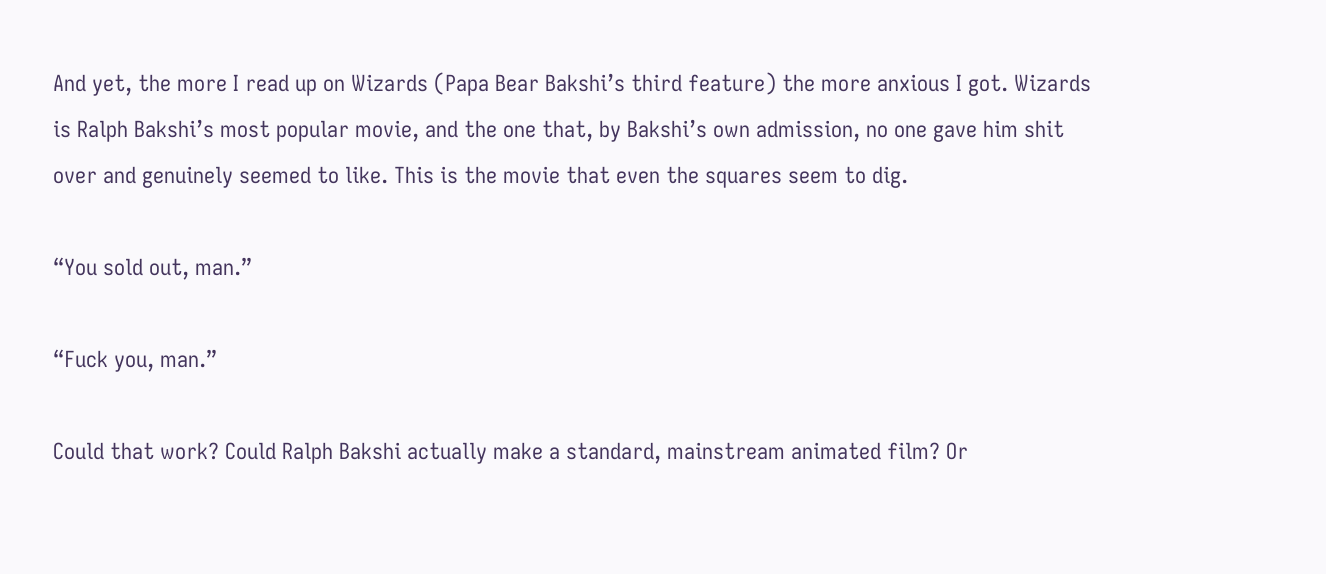And yet, the more I read up on Wizards (Papa Bear Bakshi’s third feature) the more anxious I got. Wizards is Ralph Bakshi’s most popular movie, and the one that, by Bakshi’s own admission, no one gave him shit over and genuinely seemed to like. This is the movie that even the squares seem to dig.

“You sold out, man.”

“Fuck you, man.”

Could that work? Could Ralph Bakshi actually make a standard, mainstream animated film? Or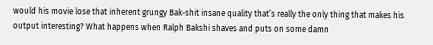would his movie lose that inherent grungy Bak-shit insane quality that’s really the only thing that makes his output interesting? What happens when Ralph Bakshi shaves and puts on some damn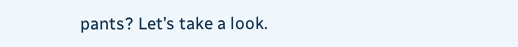pants? Let’s take a look.